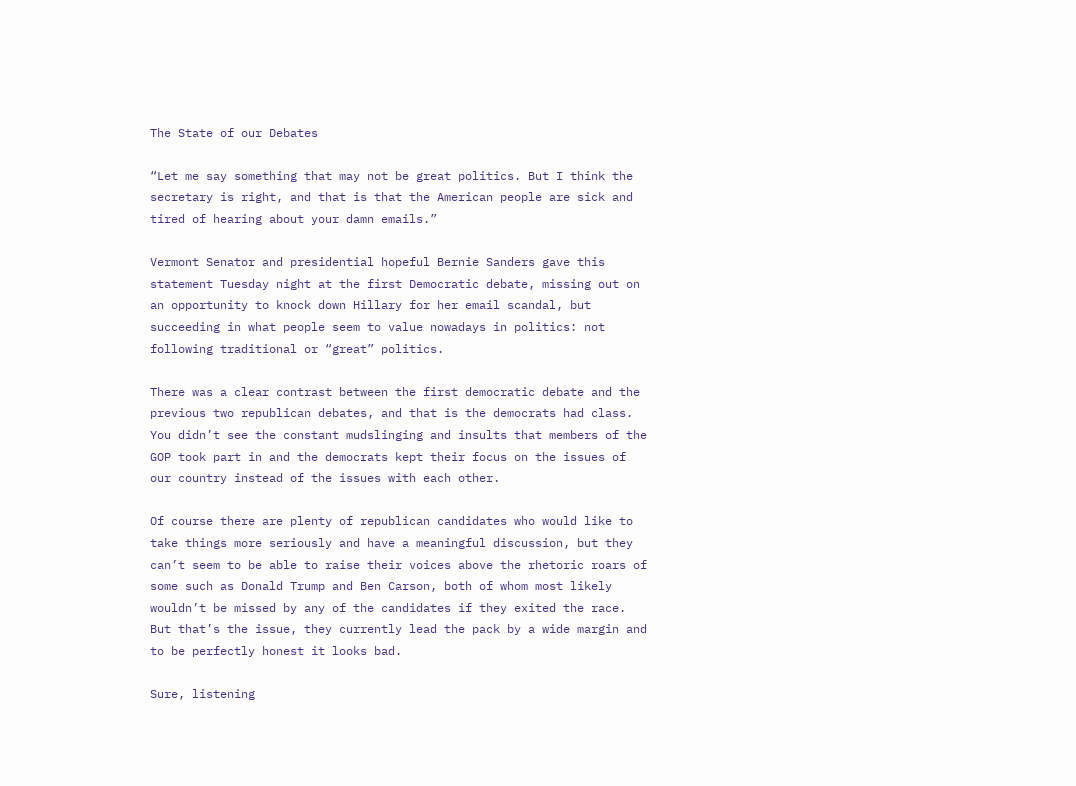The State of our Debates

“Let me say something that may not be great politics. But I think the secretary is right, and that is that the American people are sick and tired of hearing about your damn emails.”

Vermont Senator and presidential hopeful Bernie Sanders gave this statement Tuesday night at the first Democratic debate, missing out on an opportunity to knock down Hillary for her email scandal, but succeeding in what people seem to value nowadays in politics: not following traditional or “great” politics.

There was a clear contrast between the first democratic debate and the previous two republican debates, and that is the democrats had class. You didn’t see the constant mudslinging and insults that members of the GOP took part in and the democrats kept their focus on the issues of our country instead of the issues with each other.

Of course there are plenty of republican candidates who would like to take things more seriously and have a meaningful discussion, but they can’t seem to be able to raise their voices above the rhetoric roars of some such as Donald Trump and Ben Carson, both of whom most likely wouldn’t be missed by any of the candidates if they exited the race. But that’s the issue, they currently lead the pack by a wide margin and to be perfectly honest it looks bad.

Sure, listening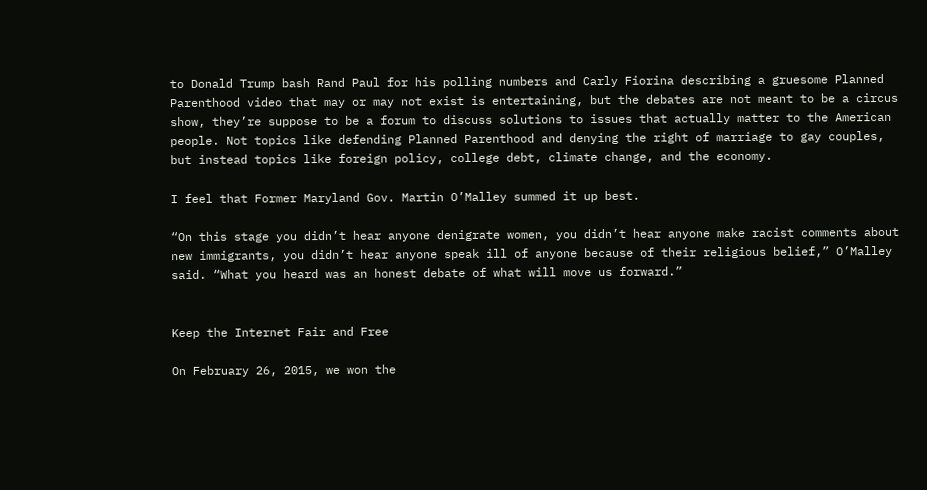to Donald Trump bash Rand Paul for his polling numbers and Carly Fiorina describing a gruesome Planned Parenthood video that may or may not exist is entertaining, but the debates are not meant to be a circus show, they’re suppose to be a forum to discuss solutions to issues that actually matter to the American people. Not topics like defending Planned Parenthood and denying the right of marriage to gay couples, but instead topics like foreign policy, college debt, climate change, and the economy.

I feel that Former Maryland Gov. Martin O’Malley summed it up best.

“On this stage you didn’t hear anyone denigrate women, you didn’t hear anyone make racist comments about new immigrants, you didn’t hear anyone speak ill of anyone because of their religious belief,” O’Malley said. “What you heard was an honest debate of what will move us forward.”


Keep the Internet Fair and Free

On February 26, 2015, we won the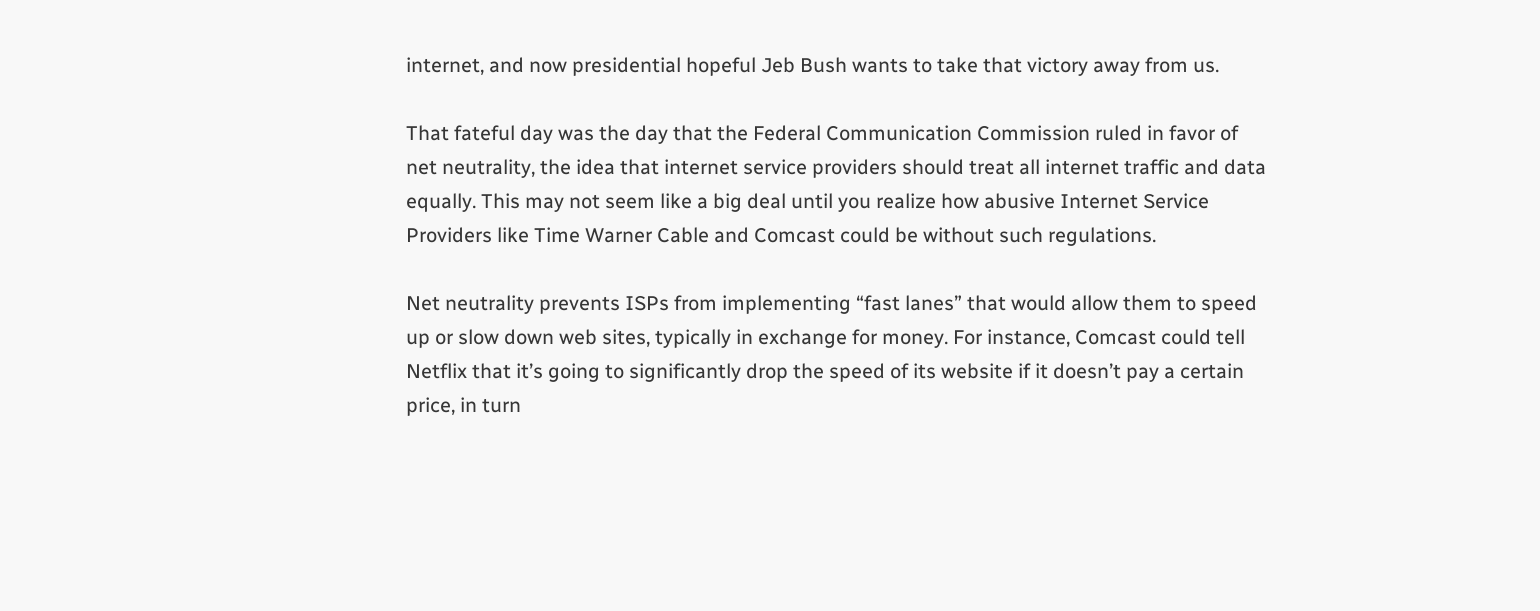internet, and now presidential hopeful Jeb Bush wants to take that victory away from us.

That fateful day was the day that the Federal Communication Commission ruled in favor of net neutrality, the idea that internet service providers should treat all internet traffic and data equally. This may not seem like a big deal until you realize how abusive Internet Service Providers like Time Warner Cable and Comcast could be without such regulations.

Net neutrality prevents ISPs from implementing “fast lanes” that would allow them to speed up or slow down web sites, typically in exchange for money. For instance, Comcast could tell Netflix that it’s going to significantly drop the speed of its website if it doesn’t pay a certain price, in turn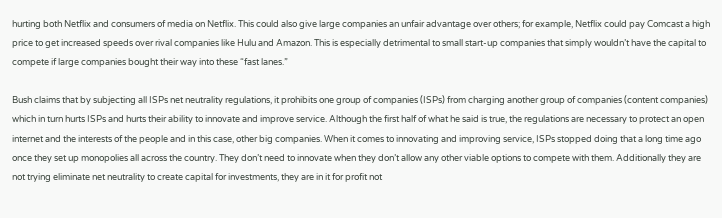hurting both Netflix and consumers of media on Netflix. This could also give large companies an unfair advantage over others; for example, Netflix could pay Comcast a high price to get increased speeds over rival companies like Hulu and Amazon. This is especially detrimental to small start-up companies that simply wouldn’t have the capital to compete if large companies bought their way into these “fast lanes.”

Bush claims that by subjecting all ISPs net neutrality regulations, it prohibits one group of companies (ISPs) from charging another group of companies (content companies) which in turn hurts ISPs and hurts their ability to innovate and improve service. Although the first half of what he said is true, the regulations are necessary to protect an open internet and the interests of the people and in this case, other big companies. When it comes to innovating and improving service, ISPs stopped doing that a long time ago once they set up monopolies all across the country. They don’t need to innovate when they don’t allow any other viable options to compete with them. Additionally they are not trying eliminate net neutrality to create capital for investments, they are in it for profit not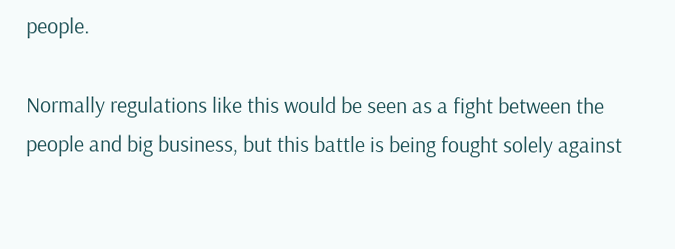people.

Normally regulations like this would be seen as a fight between the people and big business, but this battle is being fought solely against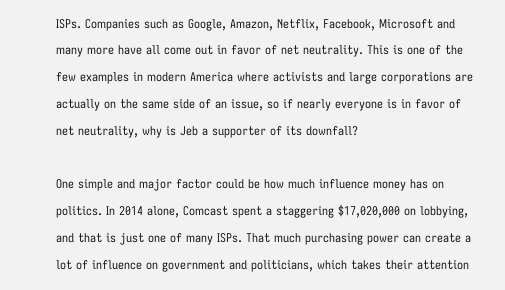ISPs. Companies such as Google, Amazon, Netflix, Facebook, Microsoft and many more have all come out in favor of net neutrality. This is one of the few examples in modern America where activists and large corporations are actually on the same side of an issue, so if nearly everyone is in favor of net neutrality, why is Jeb a supporter of its downfall?

One simple and major factor could be how much influence money has on politics. In 2014 alone, Comcast spent a staggering $17,020,000 on lobbying, and that is just one of many ISPs. That much purchasing power can create a lot of influence on government and politicians, which takes their attention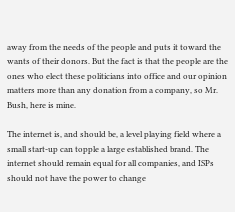away from the needs of the people and puts it toward the wants of their donors. But the fact is that the people are the ones who elect these politicians into office and our opinion matters more than any donation from a company, so Mr. Bush, here is mine.

The internet is, and should be, a level playing field where a small start-up can topple a large established brand. The internet should remain equal for all companies, and ISPs should not have the power to change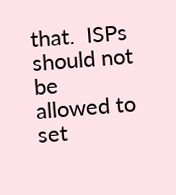that.  ISPs should not be allowed to set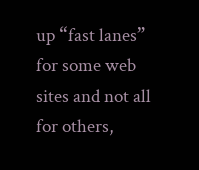up “fast lanes” for some web sites and not all for others,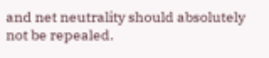and net neutrality should absolutely not be repealed.